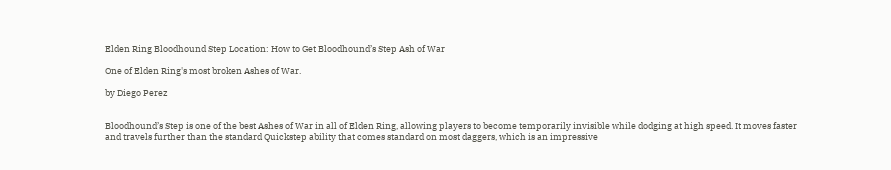Elden Ring Bloodhound Step Location: How to Get Bloodhound’s Step Ash of War

One of Elden Ring's most broken Ashes of War.

by Diego Perez


Bloodhound’s Step is one of the best Ashes of War in all of Elden Ring, allowing players to become temporarily invisible while dodging at high speed. It moves faster and travels further than the standard Quickstep ability that comes standard on most daggers, which is an impressive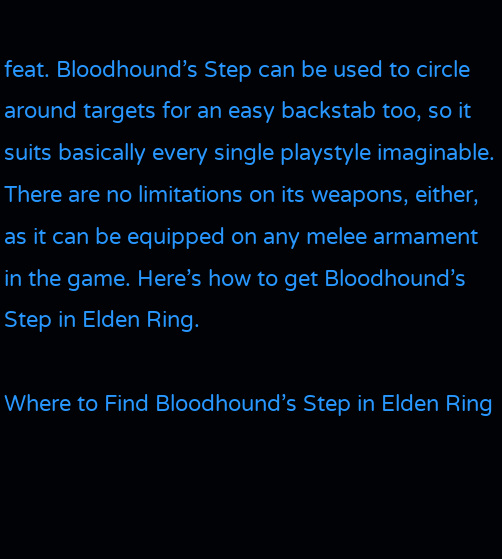feat. Bloodhound’s Step can be used to circle around targets for an easy backstab too, so it suits basically every single playstyle imaginable. There are no limitations on its weapons, either, as it can be equipped on any melee armament in the game. Here’s how to get Bloodhound’s Step in Elden Ring.

Where to Find Bloodhound’s Step in Elden Ring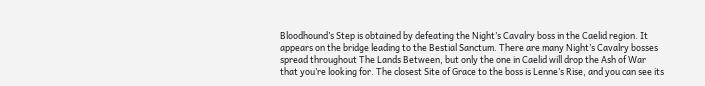Bloodhound’s Step is obtained by defeating the Night’s Cavalry boss in the Caelid region. It appears on the bridge leading to the Bestial Sanctum. There are many Night’s Cavalry bosses spread throughout The Lands Between, but only the one in Caelid will drop the Ash of War that you’re looking for. The closest Site of Grace to the boss is Lenne’s Rise, and you can see its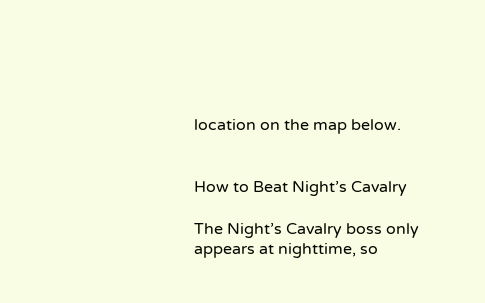location on the map below.


How to Beat Night’s Cavalry

The Night’s Cavalry boss only appears at nighttime, so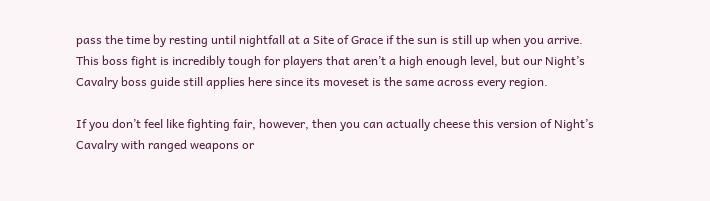pass the time by resting until nightfall at a Site of Grace if the sun is still up when you arrive. This boss fight is incredibly tough for players that aren’t a high enough level, but our Night’s Cavalry boss guide still applies here since its moveset is the same across every region.

If you don’t feel like fighting fair, however, then you can actually cheese this version of Night’s Cavalry with ranged weapons or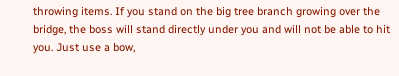throwing items. If you stand on the big tree branch growing over the bridge, the boss will stand directly under you and will not be able to hit you. Just use a bow,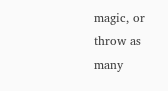magic, or throw as many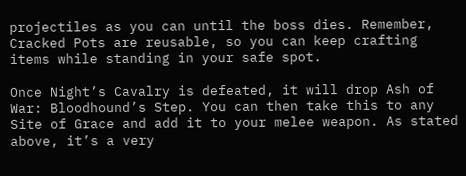projectiles as you can until the boss dies. Remember, Cracked Pots are reusable, so you can keep crafting items while standing in your safe spot.

Once Night’s Cavalry is defeated, it will drop Ash of War: Bloodhound’s Step. You can then take this to any Site of Grace and add it to your melee weapon. As stated above, it’s a very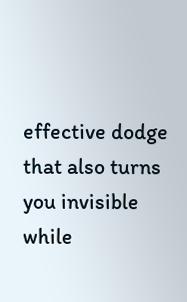effective dodge that also turns you invisible while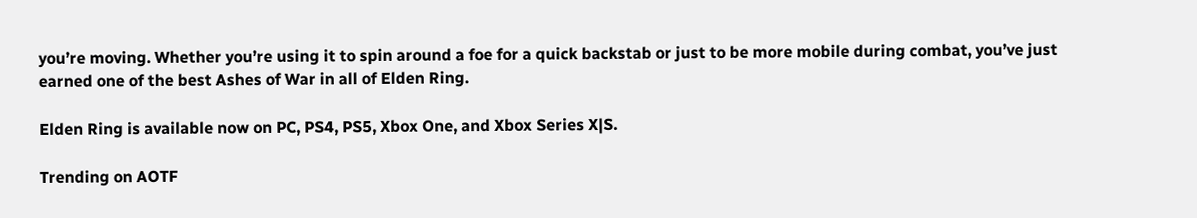you’re moving. Whether you’re using it to spin around a foe for a quick backstab or just to be more mobile during combat, you’ve just earned one of the best Ashes of War in all of Elden Ring.

Elden Ring is available now on PC, PS4, PS5, Xbox One, and Xbox Series X|S.

Trending on AOTF